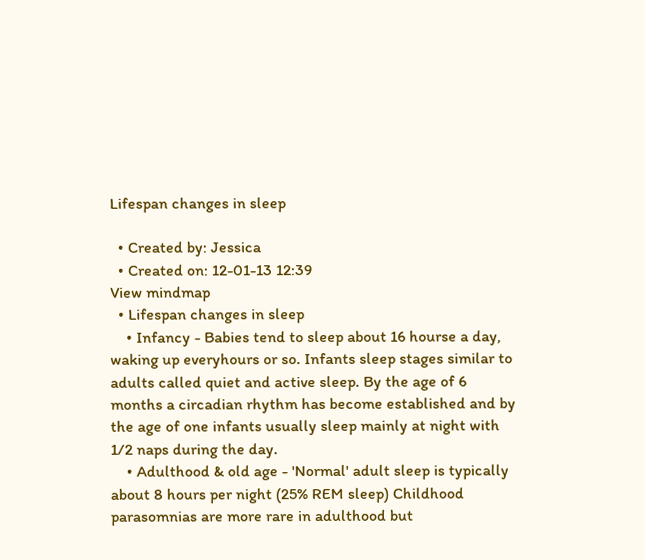Lifespan changes in sleep

  • Created by: Jessica
  • Created on: 12-01-13 12:39
View mindmap
  • Lifespan changes in sleep
    • Infancy - Babies tend to sleep about 16 hourse a day, waking up everyhours or so. Infants sleep stages similar to adults called quiet and active sleep. By the age of 6 months a circadian rhythm has become established and by the age of one infants usually sleep mainly at night with 1/2 naps during the day.
    • Adulthood & old age - 'Normal' adult sleep is typically about 8 hours per night (25% REM sleep) Childhood parasomnias are more rare in adulthood but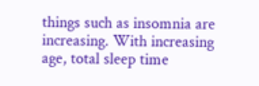things such as insomnia are increasing. With increasing age, total sleep time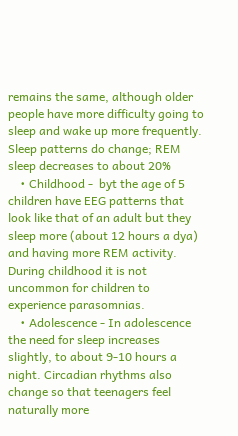remains the same, although older people have more difficulty going to sleep and wake up more frequently. Sleep patterns do change; REM sleep decreases to about 20%
    • Childhood -  byt the age of 5 children have EEG patterns that look like that of an adult but they sleep more (about 12 hours a dya) and having more REM activity. During childhood it is not uncommon for children to experience parasomnias.
    • Adolescence - In adolescence the need for sleep increases slightly, to about 9-10 hours a night. Circadian rhythms also change so that teenagers feel naturally more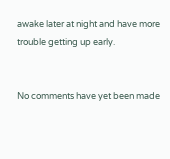awake later at night and have more trouble getting up early.


No comments have yet been made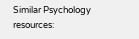Similar Psychology resources: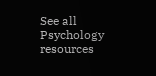See all Psychology resources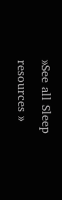»See all Sleep resources »